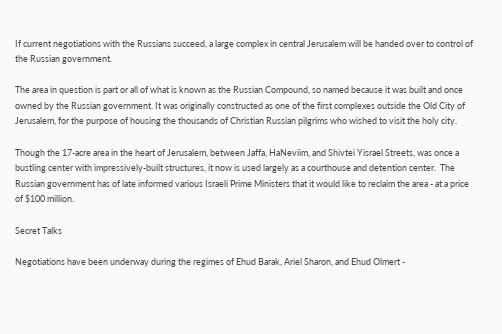If current negotiations with the Russians succeed, a large complex in central Jerusalem will be handed over to control of the Russian government.

The area in question is part or all of what is known as the Russian Compound, so named because it was built and once owned by the Russian government. It was originally constructed as one of the first complexes outside the Old City of Jerusalem, for the purpose of housing the thousands of Christian Russian pilgrims who wished to visit the holy city.

Though the 17-acre area in the heart of Jerusalem, between Jaffa, HaNeviim, and Shivtei Yisrael Streets, was once a bustling center with impressively-built structures, it now is used largely as a courthouse and detention center.  The Russian government has of late informed various Israeli Prime Ministers that it would like to reclaim the area - at a price of $100 million.

Secret Talks

Negotiations have been underway during the regimes of Ehud Barak, Ariel Sharon, and Ehud Olmert -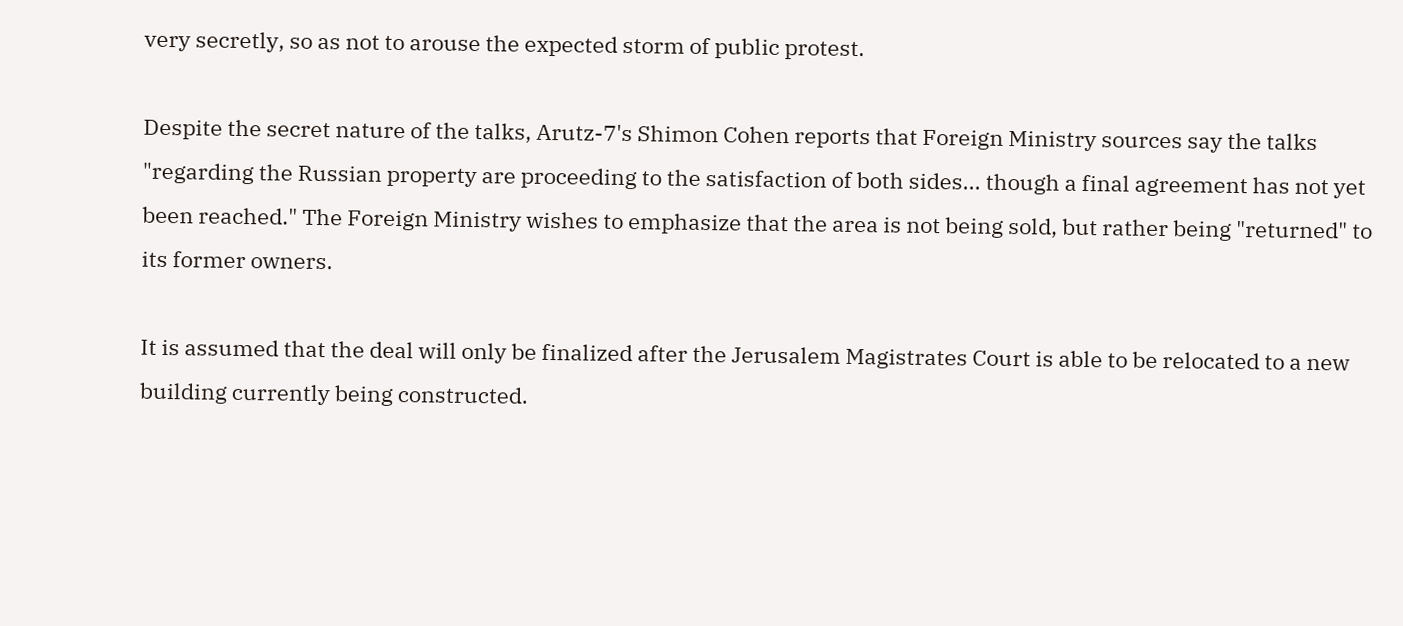very secretly, so as not to arouse the expected storm of public protest.

Despite the secret nature of the talks, Arutz-7's Shimon Cohen reports that Foreign Ministry sources say the talks "regarding the Russian property are proceeding to the satisfaction of both sides... though a final agreement has not yet been reached." The Foreign Ministry wishes to emphasize that the area is not being sold, but rather being "returned" to its former owners.

It is assumed that the deal will only be finalized after the Jerusalem Magistrates Court is able to be relocated to a new building currently being constructed.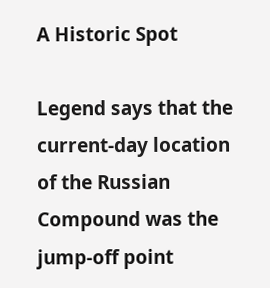A Historic Spot

Legend says that the current-day location of the Russian Compound was the jump-off point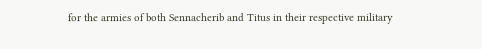for the armies of both Sennacherib and Titus in their respective military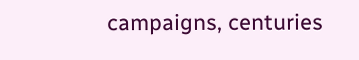campaigns, centuries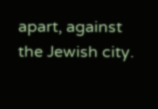apart, against the Jewish city.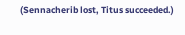(Sennacherib lost, Titus succeeded.)